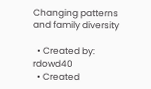Changing patterns and family diversity

  • Created by: rdowd40
  • Created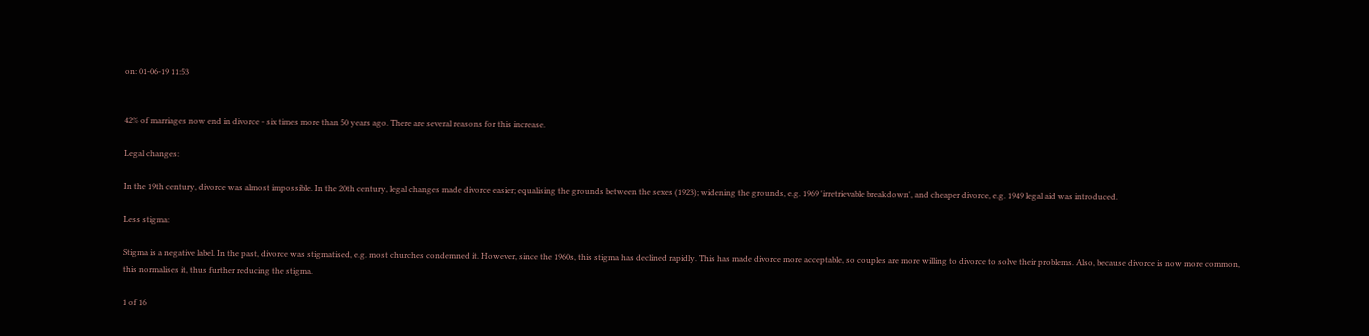on: 01-06-19 11:53


42% of marriages now end in divorce - six times more than 50 years ago. There are several reasons for this increase.

Legal changes:

In the 19th century, divorce was almost impossible. In the 20th century, legal changes made divorce easier; equalising the grounds between the sexes (1923); widening the grounds, e.g. 1969 'irretrievable breakdown', and cheaper divorce, e.g. 1949 legal aid was introduced.

Less stigma:

Stigma is a negative label. In the past, divorce was stigmatised, e.g. most churches condemned it. However, since the 1960s, this stigma has declined rapidly. This has made divorce more acceptable, so couples are more willing to divorce to solve their problems. Also, because divorce is now more common, this normalises it, thus further reducing the stigma.

1 of 16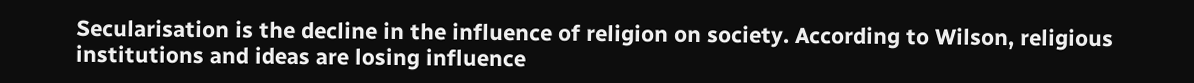Secularisation is the decline in the influence of religion on society. According to Wilson, religious institutions and ideas are losing influence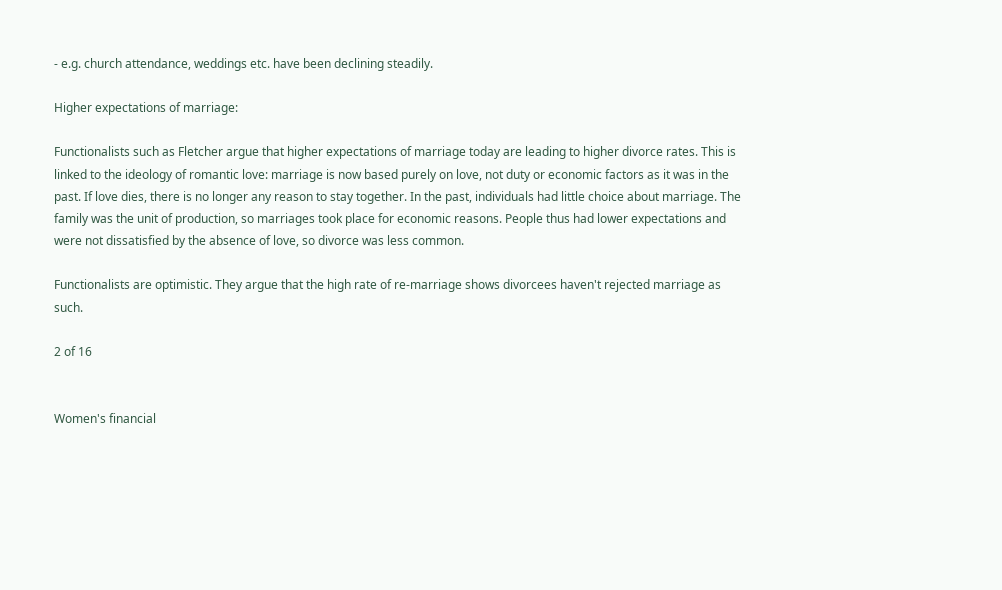- e.g. church attendance, weddings etc. have been declining steadily.

Higher expectations of marriage:

Functionalists such as Fletcher argue that higher expectations of marriage today are leading to higher divorce rates. This is linked to the ideology of romantic love: marriage is now based purely on love, not duty or economic factors as it was in the past. If love dies, there is no longer any reason to stay together. In the past, individuals had little choice about marriage. The family was the unit of production, so marriages took place for economic reasons. People thus had lower expectations and were not dissatisfied by the absence of love, so divorce was less common.

Functionalists are optimistic. They argue that the high rate of re-marriage shows divorcees haven't rejected marriage as such.

2 of 16


Women's financial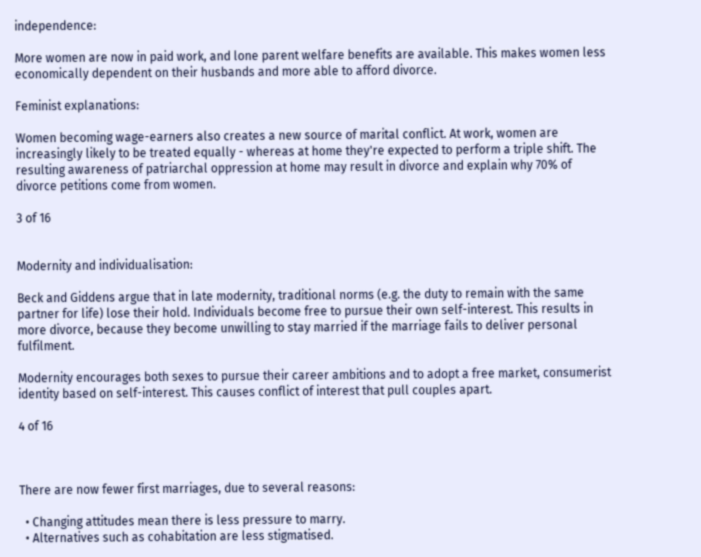independence:

More women are now in paid work, and lone parent welfare benefits are available. This makes women less economically dependent on their husbands and more able to afford divorce.

Feminist explanations:

Women becoming wage-earners also creates a new source of marital conflict. At work, women are increasingly likely to be treated equally - whereas at home they're expected to perform a triple shift. The resulting awareness of patriarchal oppression at home may result in divorce and explain why 70% of divorce petitions come from women.

3 of 16


Modernity and individualisation:

Beck and Giddens argue that in late modernity, traditional norms (e.g. the duty to remain with the same partner for life) lose their hold. Individuals become free to pursue their own self-interest. This results in more divorce, because they become unwilling to stay married if the marriage fails to deliver personal fulfilment.

Modernity encourages both sexes to pursue their career ambitions and to adopt a free market, consumerist identity based on self-interest. This causes conflict of interest that pull couples apart.

4 of 16



There are now fewer first marriages, due to several reasons:

  • Changing attitudes mean there is less pressure to marry.
  • Alternatives such as cohabitation are less stigmatised.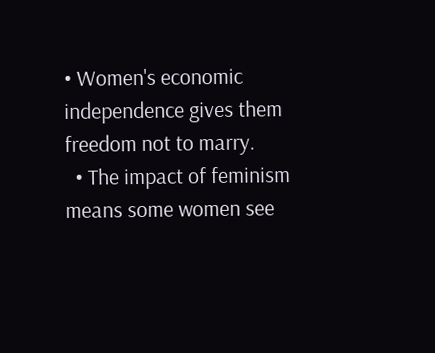• Women's economic independence gives them freedom not to marry.
  • The impact of feminism means some women see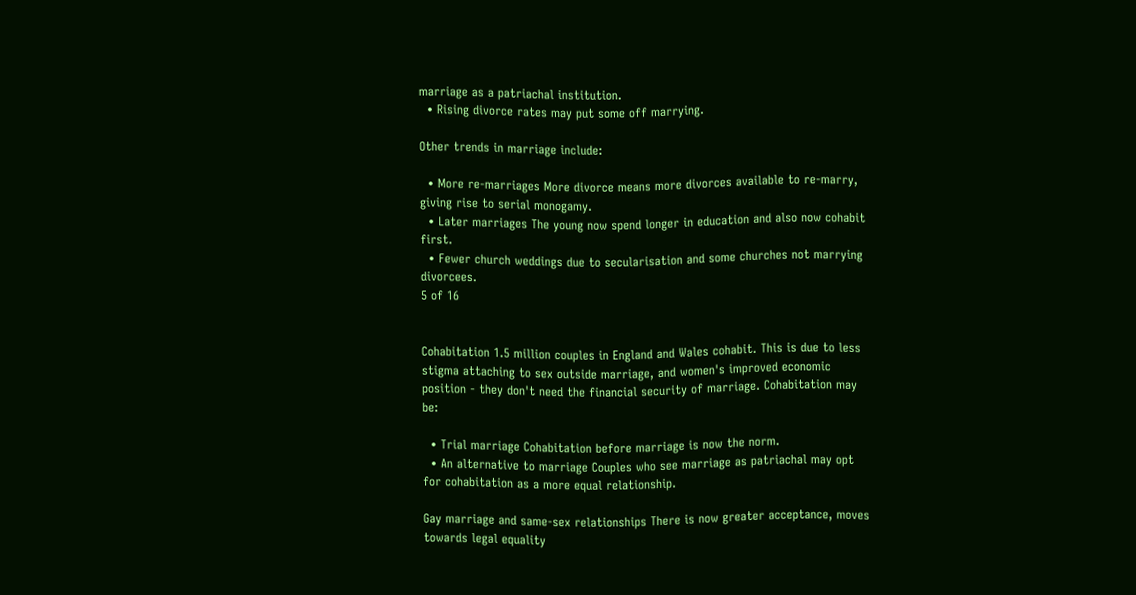marriage as a patriachal institution.
  • Rising divorce rates may put some off marrying.

Other trends in marriage include:

  • More re-marriages More divorce means more divorces available to re-marry, giving rise to serial monogamy.
  • Later marriages The young now spend longer in education and also now cohabit first.
  • Fewer church weddings due to secularisation and some churches not marrying divorcees.
5 of 16


Cohabitation 1.5 million couples in England and Wales cohabit. This is due to less stigma attaching to sex outside marriage, and women's improved economic position - they don't need the financial security of marriage. Cohabitation may be:

  • Trial marriage Cohabitation before marriage is now the norm.
  • An alternative to marriage Couples who see marriage as patriachal may opt for cohabitation as a more equal relationship.

Gay marriage and same-sex relationships There is now greater acceptance, moves towards legal equality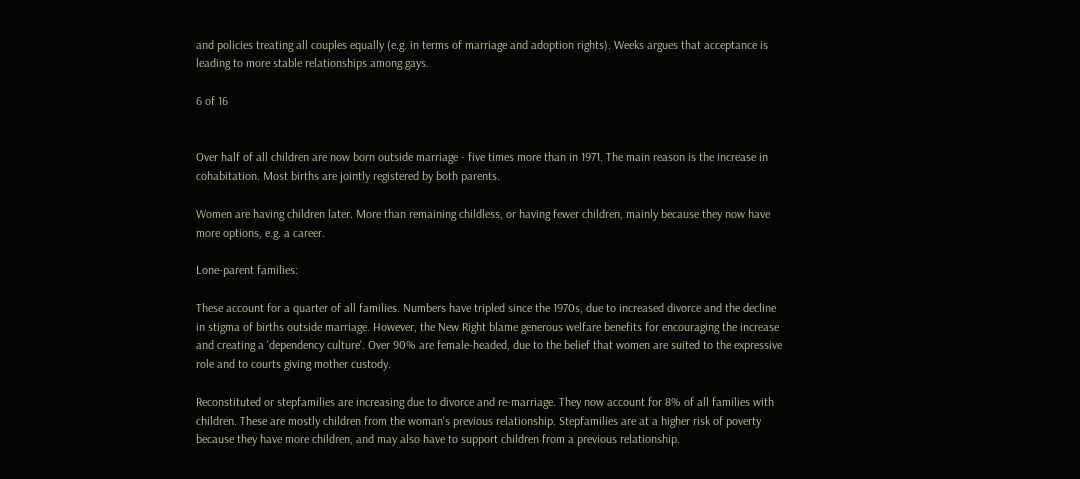and policies treating all couples equally (e.g. in terms of marriage and adoption rights). Weeks argues that acceptance is leading to more stable relationships among gays.

6 of 16


Over half of all children are now born outside marriage - five times more than in 1971. The main reason is the increase in cohabitation. Most births are jointly registered by both parents.

Women are having children later. More than remaining childless, or having fewer children, mainly because they now have more options, e.g. a career.

Lone-parent families:

These account for a quarter of all families. Numbers have tripled since the 1970s, due to increased divorce and the decline in stigma of births outside marriage. However, the New Right blame generous welfare benefits for encouraging the increase and creating a 'dependency culture'. Over 90% are female-headed, due to the belief that women are suited to the expressive role and to courts giving mother custody.

Reconstituted or stepfamilies are increasing due to divorce and re-marriage. They now account for 8% of all families with children. These are mostly children from the woman's previous relationship. Stepfamilies are at a higher risk of poverty because they have more children, and may also have to support children from a previous relationship.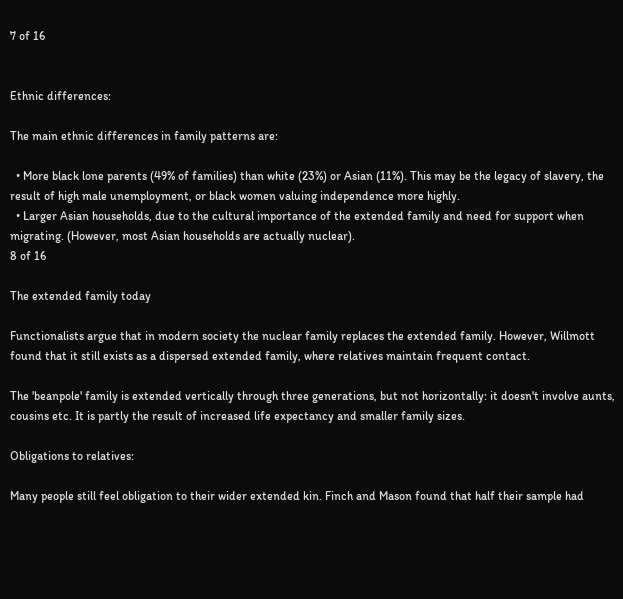7 of 16


Ethnic differences:

The main ethnic differences in family patterns are:

  • More black lone parents (49% of families) than white (23%) or Asian (11%). This may be the legacy of slavery, the result of high male unemployment, or black women valuing independence more highly.
  • Larger Asian households, due to the cultural importance of the extended family and need for support when migrating. (However, most Asian households are actually nuclear).
8 of 16

The extended family today

Functionalists argue that in modern society the nuclear family replaces the extended family. However, Willmott found that it still exists as a dispersed extended family, where relatives maintain frequent contact.

The 'beanpole' family is extended vertically through three generations, but not horizontally: it doesn't involve aunts, cousins etc. It is partly the result of increased life expectancy and smaller family sizes.

Obligations to relatives:

Many people still feel obligation to their wider extended kin. Finch and Mason found that half their sample had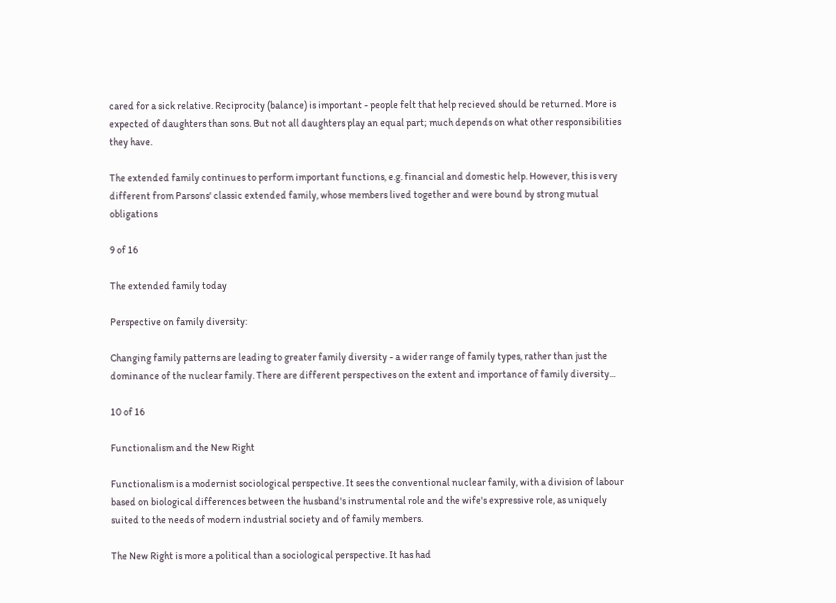cared for a sick relative. Reciprocity (balance) is important - people felt that help recieved should be returned. More is expected of daughters than sons. But not all daughters play an equal part; much depends on what other responsibilities they have.

The extended family continues to perform important functions, e.g. financial and domestic help. However, this is very different from Parsons' classic extended family, whose members lived together and were bound by strong mutual obligations

9 of 16

The extended family today

Perspective on family diversity:

Changing family patterns are leading to greater family diversity - a wider range of family types, rather than just the dominance of the nuclear family. There are different perspectives on the extent and importance of family diversity...

10 of 16

Functionalism and the New Right

Functionalism is a modernist sociological perspective. It sees the conventional nuclear family, with a division of labour based on biological differences between the husband's instrumental role and the wife's expressive role, as uniquely suited to the needs of modern industrial society and of family members.

The New Right is more a political than a sociological perspective. It has had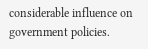considerable influence on government policies.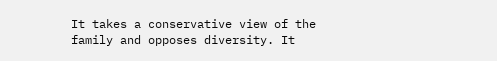It takes a conservative view of the family and opposes diversity. It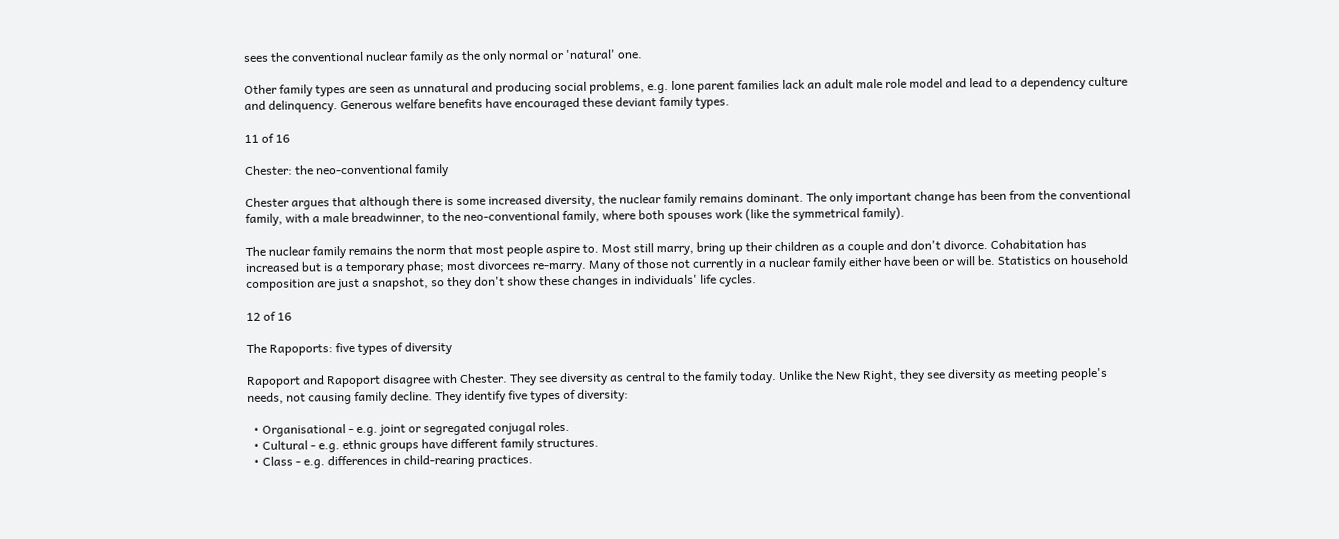sees the conventional nuclear family as the only normal or 'natural' one.

Other family types are seen as unnatural and producing social problems, e.g. lone parent families lack an adult male role model and lead to a dependency culture and delinquency. Generous welfare benefits have encouraged these deviant family types.

11 of 16

Chester: the neo-conventional family

Chester argues that although there is some increased diversity, the nuclear family remains dominant. The only important change has been from the conventional family, with a male breadwinner, to the neo-conventional family, where both spouses work (like the symmetrical family).

The nuclear family remains the norm that most people aspire to. Most still marry, bring up their children as a couple and don't divorce. Cohabitation has increased but is a temporary phase; most divorcees re-marry. Many of those not currently in a nuclear family either have been or will be. Statistics on household composition are just a snapshot, so they don't show these changes in individuals' life cycles.

12 of 16

The Rapoports: five types of diversity

Rapoport and Rapoport disagree with Chester. They see diversity as central to the family today. Unlike the New Right, they see diversity as meeting people's needs, not causing family decline. They identify five types of diversity:

  • Organisational - e.g. joint or segregated conjugal roles.
  • Cultural - e.g. ethnic groups have different family structures.
  • Class - e.g. differences in child-rearing practices.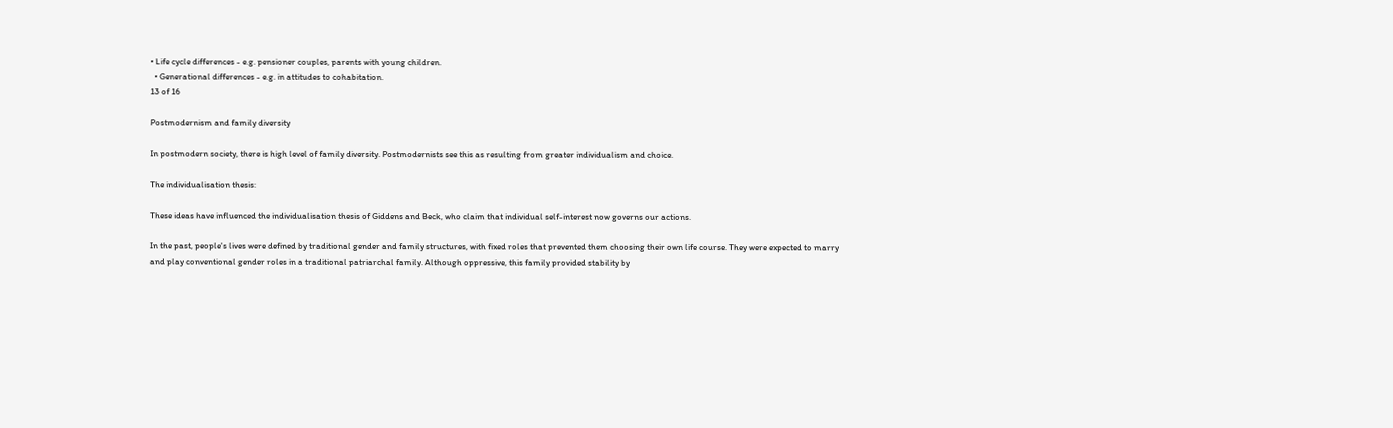• Life cycle differences - e.g. pensioner couples, parents with young children.
  • Generational differences - e.g. in attitudes to cohabitation.
13 of 16

Postmodernism and family diversity

In postmodern society, there is high level of family diversity. Postmodernists see this as resulting from greater individualism and choice.

The individualisation thesis:

These ideas have influenced the individualisation thesis of Giddens and Beck, who claim that individual self-interest now governs our actions.

In the past, people's lives were defined by traditional gender and family structures, with fixed roles that prevented them choosing their own life course. They were expected to marry and play conventional gender roles in a traditional patriarchal family. Although oppressive, this family provided stability by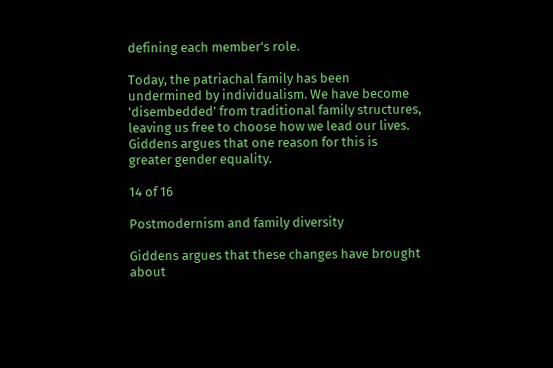defining each member's role.

Today, the patriachal family has been undermined by individualism. We have become 'disembedded' from traditional family structures, leaving us free to choose how we lead our lives. Giddens argues that one reason for this is greater gender equality.

14 of 16

Postmodernism and family diversity

Giddens argues that these changes have brought about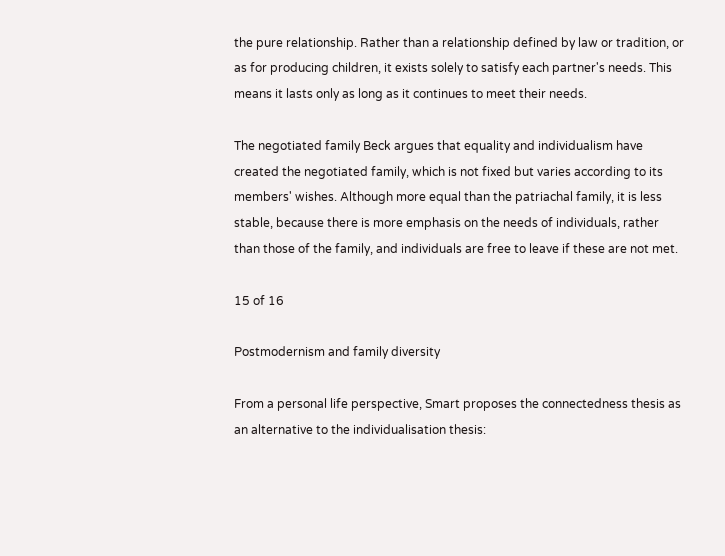the pure relationship. Rather than a relationship defined by law or tradition, or as for producing children, it exists solely to satisfy each partner's needs. This means it lasts only as long as it continues to meet their needs.

The negotiated family Beck argues that equality and individualism have created the negotiated family, which is not fixed but varies according to its members' wishes. Although more equal than the patriachal family, it is less stable, because there is more emphasis on the needs of individuals, rather than those of the family, and individuals are free to leave if these are not met.

15 of 16

Postmodernism and family diversity

From a personal life perspective, Smart proposes the connectedness thesis as an alternative to the individualisation thesis: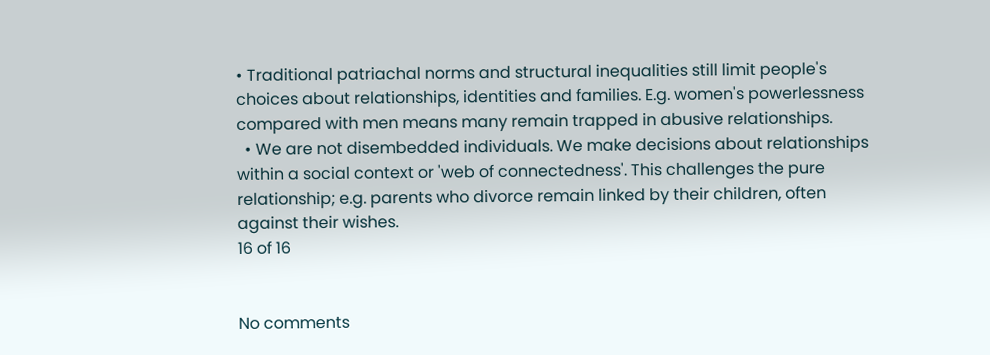• Traditional patriachal norms and structural inequalities still limit people's choices about relationships, identities and families. E.g. women's powerlessness compared with men means many remain trapped in abusive relationships.
  • We are not disembedded individuals. We make decisions about relationships within a social context or 'web of connectedness'. This challenges the pure relationship; e.g. parents who divorce remain linked by their children, often against their wishes.
16 of 16


No comments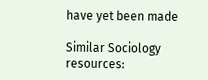have yet been made

Similar Sociology resources: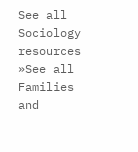See all Sociology resources »See all Families and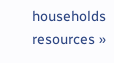households resources »